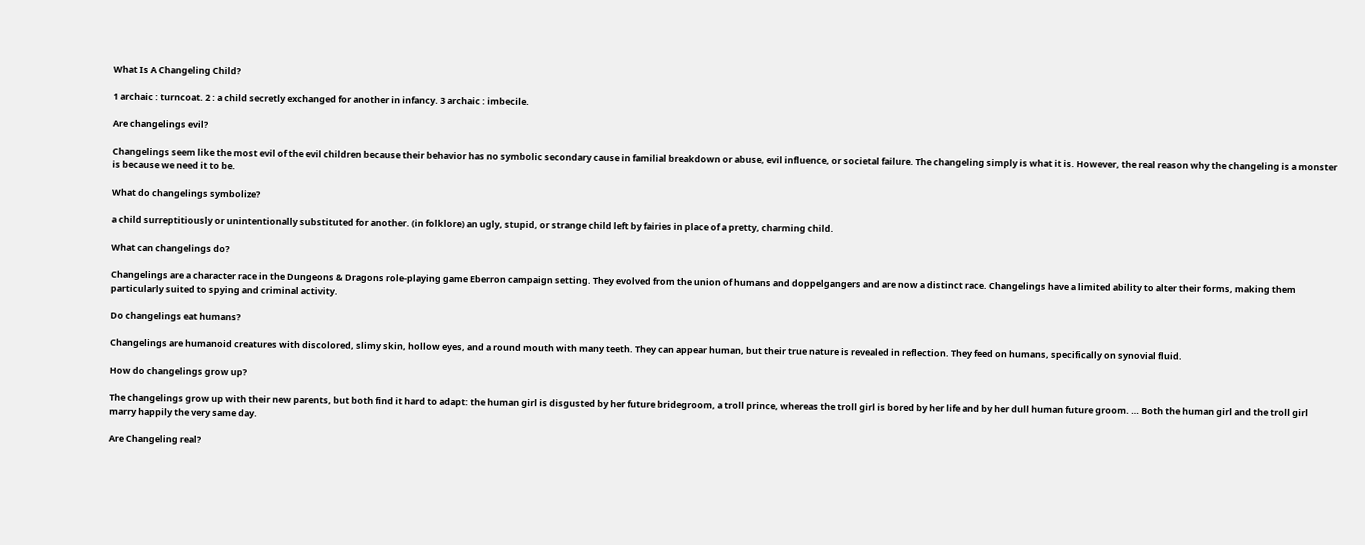What Is A Changeling Child?

1 archaic : turncoat. 2 : a child secretly exchanged for another in infancy. 3 archaic : imbecile.

Are changelings evil?

Changelings seem like the most evil of the evil children because their behavior has no symbolic secondary cause in familial breakdown or abuse, evil influence, or societal failure. The changeling simply is what it is. However, the real reason why the changeling is a monster is because we need it to be.

What do changelings symbolize?

a child surreptitiously or unintentionally substituted for another. (in folklore) an ugly, stupid, or strange child left by fairies in place of a pretty, charming child.

What can changelings do?

Changelings are a character race in the Dungeons & Dragons role-playing game Eberron campaign setting. They evolved from the union of humans and doppelgangers and are now a distinct race. Changelings have a limited ability to alter their forms, making them particularly suited to spying and criminal activity.

Do changelings eat humans?

Changelings are humanoid creatures with discolored, slimy skin, hollow eyes, and a round mouth with many teeth. They can appear human, but their true nature is revealed in reflection. They feed on humans, specifically on synovial fluid.

How do changelings grow up?

The changelings grow up with their new parents, but both find it hard to adapt: the human girl is disgusted by her future bridegroom, a troll prince, whereas the troll girl is bored by her life and by her dull human future groom. … Both the human girl and the troll girl marry happily the very same day.

Are Changeling real?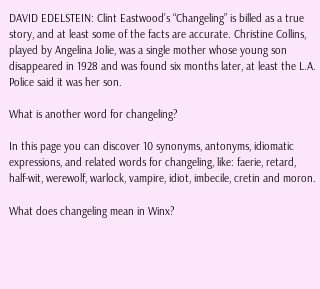DAVID EDELSTEIN: Clint Eastwood’s “Changeling” is billed as a true story, and at least some of the facts are accurate. Christine Collins, played by Angelina Jolie, was a single mother whose young son disappeared in 1928 and was found six months later, at least the L.A. Police said it was her son.

What is another word for changeling?

In this page you can discover 10 synonyms, antonyms, idiomatic expressions, and related words for changeling, like: faerie, retard, half-wit, werewolf, warlock, vampire, idiot, imbecile, cretin and moron.

What does changeling mean in Winx?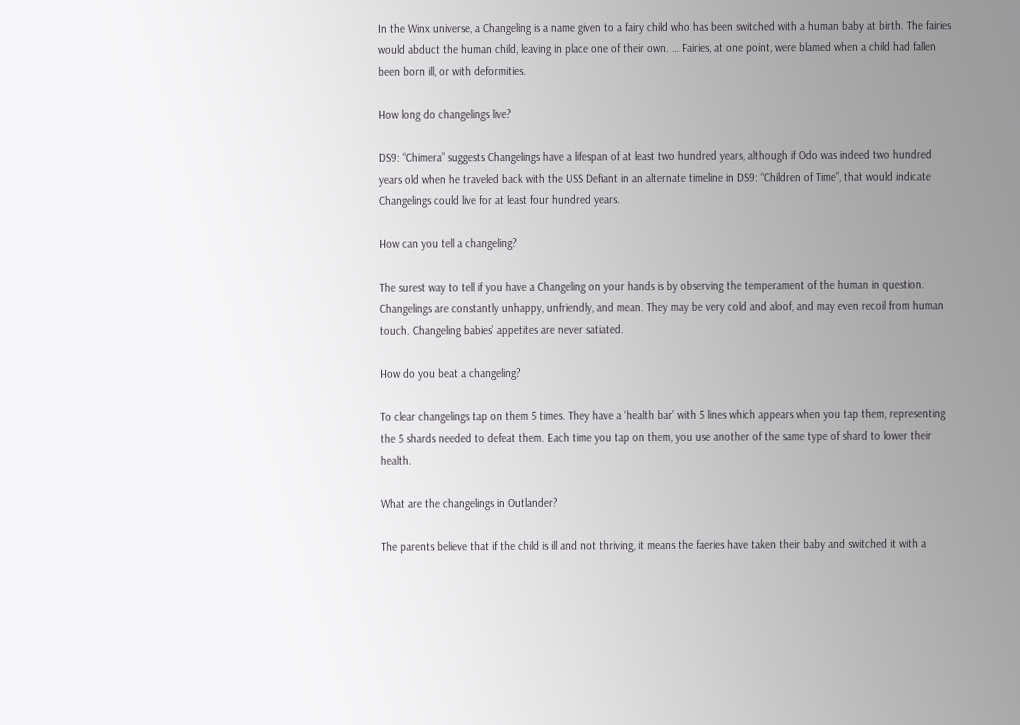In the Winx universe, a Changeling is a name given to a fairy child who has been switched with a human baby at birth. The fairies would abduct the human child, leaving in place one of their own. … Fairies, at one point, were blamed when a child had fallen been born ill, or with deformities.

How long do changelings live?

DS9: “Chimera” suggests Changelings have a lifespan of at least two hundred years, although if Odo was indeed two hundred years old when he traveled back with the USS Defiant in an alternate timeline in DS9: “Children of Time”, that would indicate Changelings could live for at least four hundred years.

How can you tell a changeling?

The surest way to tell if you have a Changeling on your hands is by observing the temperament of the human in question. Changelings are constantly unhappy, unfriendly, and mean. They may be very cold and aloof, and may even recoil from human touch. Changeling babies’ appetites are never satiated.

How do you beat a changeling?

To clear changelings tap on them 5 times. They have a ‘health bar’ with 5 lines which appears when you tap them, representing the 5 shards needed to defeat them. Each time you tap on them, you use another of the same type of shard to lower their health.

What are the changelings in Outlander?

The parents believe that if the child is ill and not thriving, it means the faeries have taken their baby and switched it with a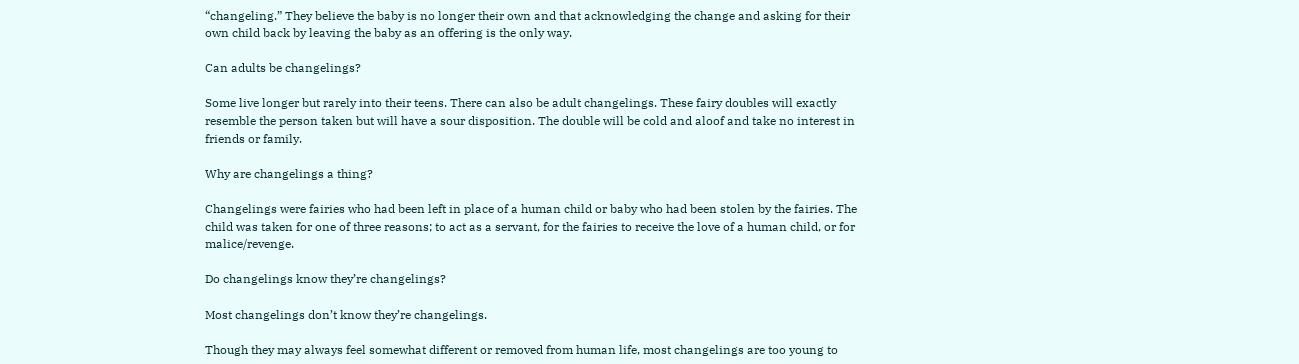“changeling.” They believe the baby is no longer their own and that acknowledging the change and asking for their own child back by leaving the baby as an offering is the only way.

Can adults be changelings?

Some live longer but rarely into their teens. There can also be adult changelings. These fairy doubles will exactly resemble the person taken but will have a sour disposition. The double will be cold and aloof and take no interest in friends or family.

Why are changelings a thing?

Changelings were fairies who had been left in place of a human child or baby who had been stolen by the fairies. The child was taken for one of three reasons; to act as a servant, for the fairies to receive the love of a human child, or for malice/revenge.

Do changelings know they’re changelings?

Most changelings don’t know they’re changelings.

Though they may always feel somewhat different or removed from human life, most changelings are too young to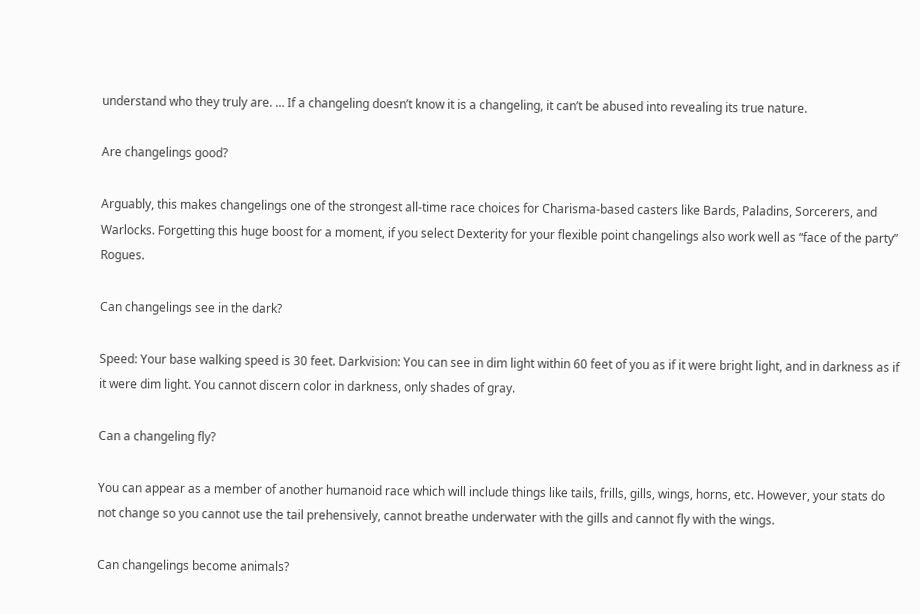understand who they truly are. … If a changeling doesn’t know it is a changeling, it can’t be abused into revealing its true nature.

Are changelings good?

Arguably, this makes changelings one of the strongest all-time race choices for Charisma-based casters like Bards, Paladins, Sorcerers, and Warlocks. Forgetting this huge boost for a moment, if you select Dexterity for your flexible point changelings also work well as “face of the party” Rogues.

Can changelings see in the dark?

Speed: Your base walking speed is 30 feet. Darkvision: You can see in dim light within 60 feet of you as if it were bright light, and in darkness as if it were dim light. You cannot discern color in darkness, only shades of gray.

Can a changeling fly?

You can appear as a member of another humanoid race which will include things like tails, frills, gills, wings, horns, etc. However, your stats do not change so you cannot use the tail prehensively, cannot breathe underwater with the gills and cannot fly with the wings.

Can changelings become animals?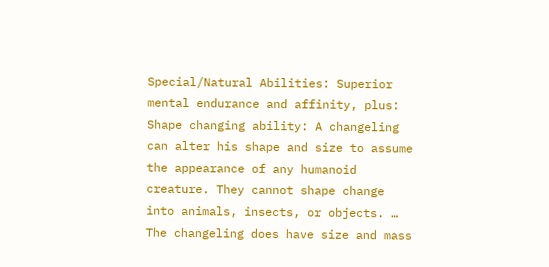Special/Natural Abilities: Superior mental endurance and affinity, plus: Shape changing ability: A changeling can alter his shape and size to assume the appearance of any humanoid creature. They cannot shape change into animals, insects, or objects. … The changeling does have size and mass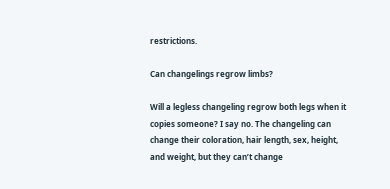restrictions.

Can changelings regrow limbs?

Will a legless changeling regrow both legs when it copies someone? I say no. The changeling can change their coloration, hair length, sex, height, and weight, but they can’t change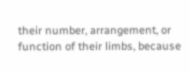their number, arrangement, or function of their limbs, because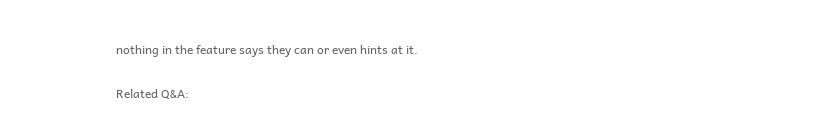nothing in the feature says they can or even hints at it.

Related Q&A: